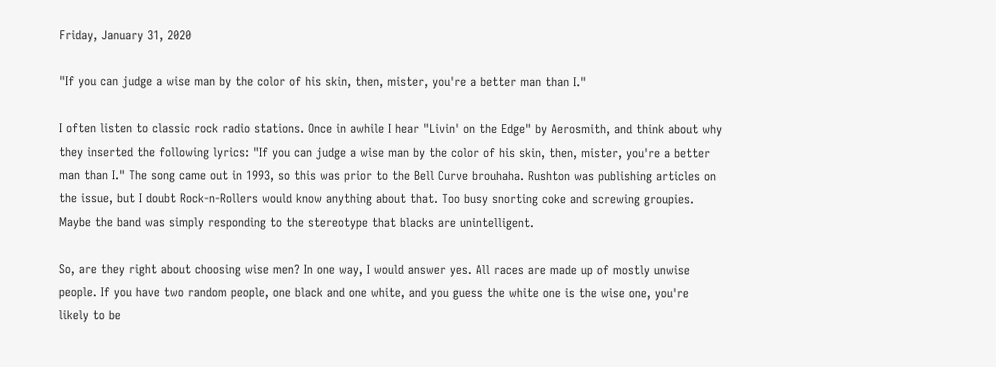Friday, January 31, 2020

"If you can judge a wise man by the color of his skin, then, mister, you're a better man than I."

I often listen to classic rock radio stations. Once in awhile I hear "Livin' on the Edge" by Aerosmith, and think about why they inserted the following lyrics: "If you can judge a wise man by the color of his skin, then, mister, you're a better man than I." The song came out in 1993, so this was prior to the Bell Curve brouhaha. Rushton was publishing articles on the issue, but I doubt Rock-n-Rollers would know anything about that. Too busy snorting coke and screwing groupies. Maybe the band was simply responding to the stereotype that blacks are unintelligent.

So, are they right about choosing wise men? In one way, I would answer yes. All races are made up of mostly unwise people. If you have two random people, one black and one white, and you guess the white one is the wise one, you're likely to be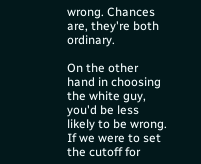wrong. Chances are, they're both ordinary.

On the other hand in choosing the white guy, you'd be less likely to be wrong. If we were to set the cutoff for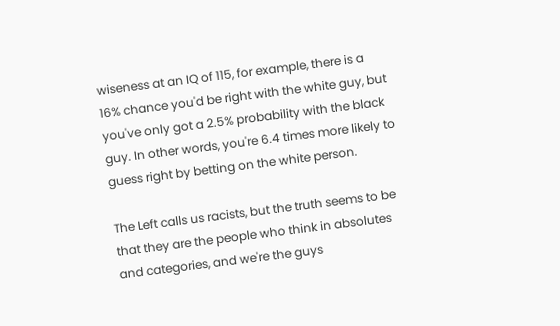wiseness at an IQ of 115, for example, there is a 16% chance you'd be right with the white guy, but you've only got a 2.5% probability with the black guy. In other words, you're 6.4 times more likely to guess right by betting on the white person.

The Left calls us racists, but the truth seems to be that they are the people who think in absolutes and categories, and we're the guys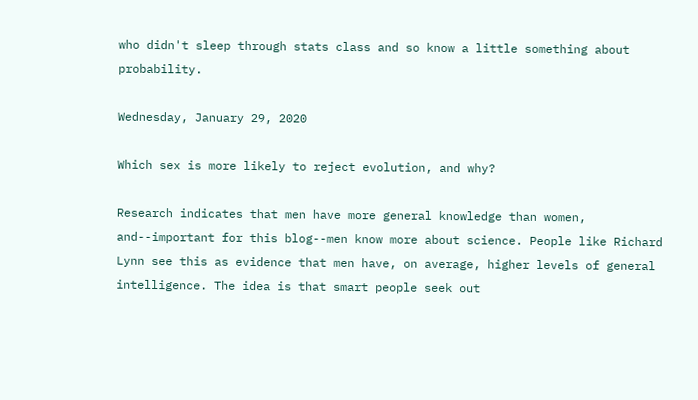who didn't sleep through stats class and so know a little something about probability.

Wednesday, January 29, 2020

Which sex is more likely to reject evolution, and why?

Research indicates that men have more general knowledge than women, and--important for this blog--men know more about science. People like Richard Lynn see this as evidence that men have, on average, higher levels of general intelligence. The idea is that smart people seek out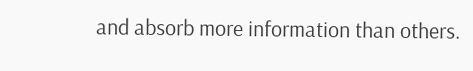and absorb more information than others.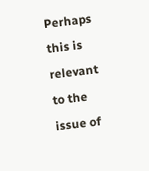Perhaps this is relevant to the issue of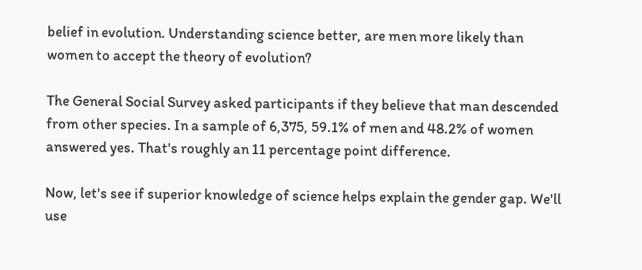belief in evolution. Understanding science better, are men more likely than women to accept the theory of evolution?

The General Social Survey asked participants if they believe that man descended from other species. In a sample of 6,375, 59.1% of men and 48.2% of women answered yes. That's roughly an 11 percentage point difference.

Now, let's see if superior knowledge of science helps explain the gender gap. We'll use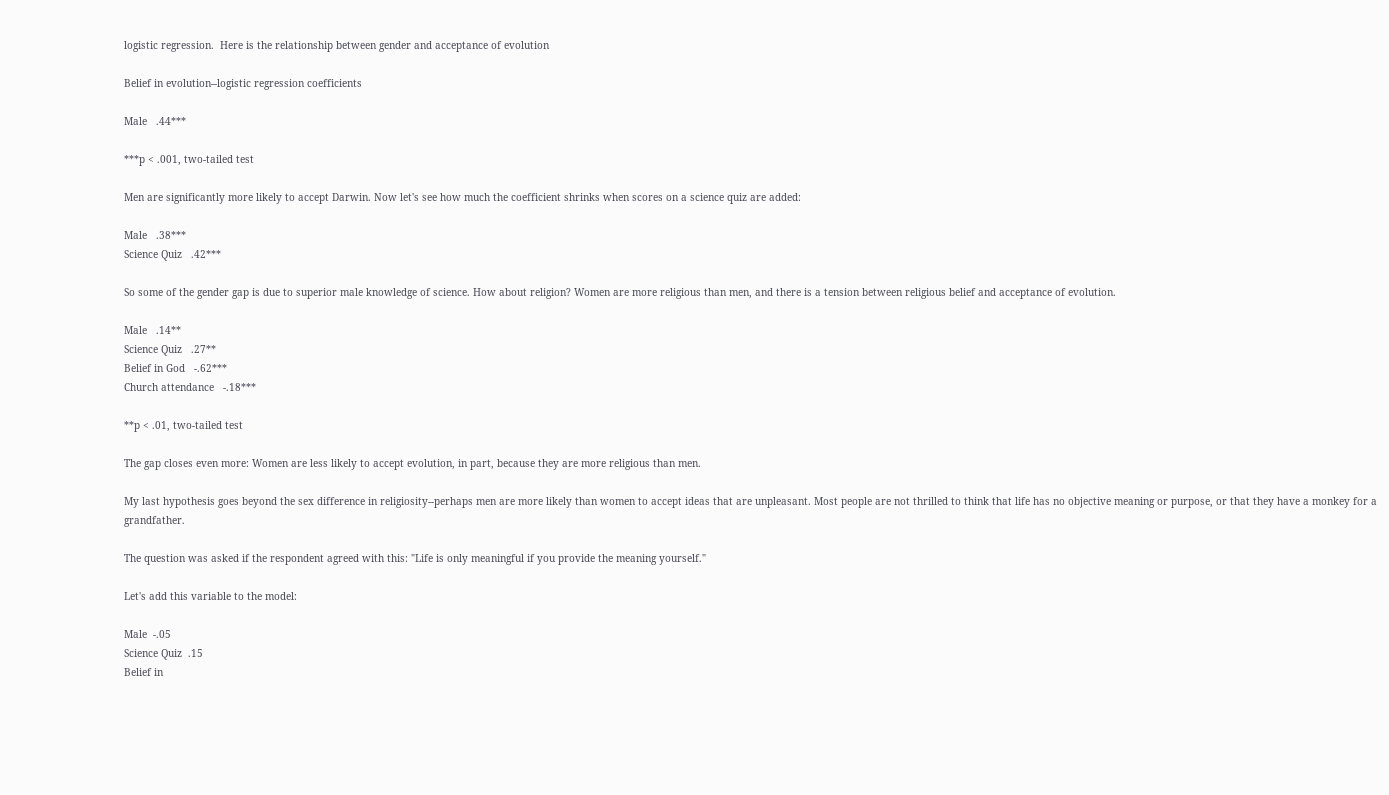logistic regression.  Here is the relationship between gender and acceptance of evolution

Belief in evolution--logistic regression coefficients

Male   .44***

***p < .001, two-tailed test

Men are significantly more likely to accept Darwin. Now let's see how much the coefficient shrinks when scores on a science quiz are added:

Male   .38***
Science Quiz   .42***

So some of the gender gap is due to superior male knowledge of science. How about religion? Women are more religious than men, and there is a tension between religious belief and acceptance of evolution.

Male   .14**
Science Quiz   .27**
Belief in God   -.62***
Church attendance   -.18***

**p < .01, two-tailed test

The gap closes even more: Women are less likely to accept evolution, in part, because they are more religious than men.

My last hypothesis goes beyond the sex difference in religiosity--perhaps men are more likely than women to accept ideas that are unpleasant. Most people are not thrilled to think that life has no objective meaning or purpose, or that they have a monkey for a grandfather.

The question was asked if the respondent agreed with this: "Life is only meaningful if you provide the meaning yourself."

Let's add this variable to the model:

Male  -.05
Science Quiz  .15
Belief in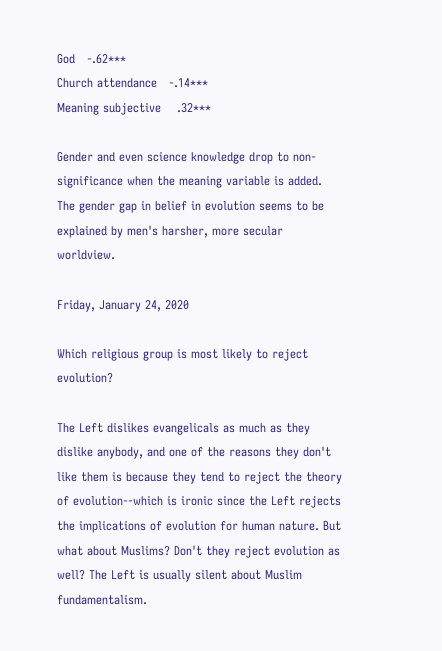God   -.62***
Church attendance   -.14***
Meaning subjective    .32***

Gender and even science knowledge drop to non-significance when the meaning variable is added. The gender gap in belief in evolution seems to be explained by men's harsher, more secular worldview.

Friday, January 24, 2020

Which religious group is most likely to reject evolution?

The Left dislikes evangelicals as much as they dislike anybody, and one of the reasons they don't like them is because they tend to reject the theory of evolution--which is ironic since the Left rejects the implications of evolution for human nature. But what about Muslims? Don't they reject evolution as well? The Left is usually silent about Muslim fundamentalism.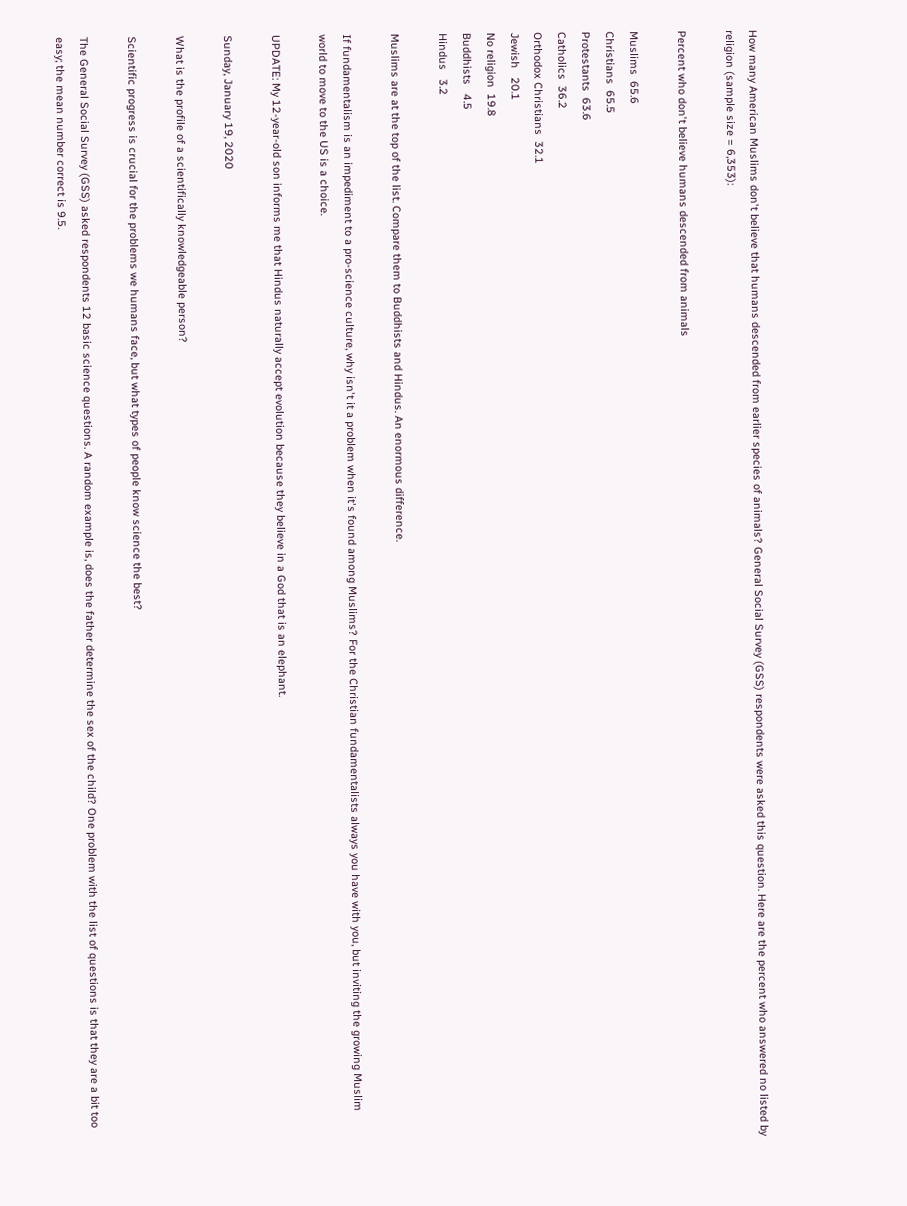How many American Muslims don't believe that humans descended from earlier species of animals? General Social Survey (GSS) respondents were asked this question. Here are the percent who answered no listed by religion (sample size = 6,353):

Percent who don't believe humans descended from animals

Muslims  65.6
Christians  65.5
Protestants  63.6
Catholics  36.2
Orthodox Christians  32.1
Jewish   20.1
No religion  19.8
Buddhists   4.5
Hindus   3.2

Muslims are at the top of the list. Compare them to Buddhists and Hindus. An enormous difference.

If fundamentalism is an impediment to a pro-science culture, why isn't it a problem when it's found among Muslims? For the Christian fundamentalists always you have with you, but inviting the growing Muslim world to move to the US is a choice.

UPDATE: My 12-year-old son informs me that Hindus naturally accept evolution because they believe in a God that is an elephant.

Sunday, January 19, 2020

What is the profile of a scientifically knowledgeable person?

Scientific progress is crucial for the problems we humans face, but what types of people know science the best?

The General Social Survey (GSS) asked respondents 12 basic science questions. A random example is, does the father determine the sex of the child? One problem with the list of questions is that they are a bit too easy; the mean number correct is 9.5.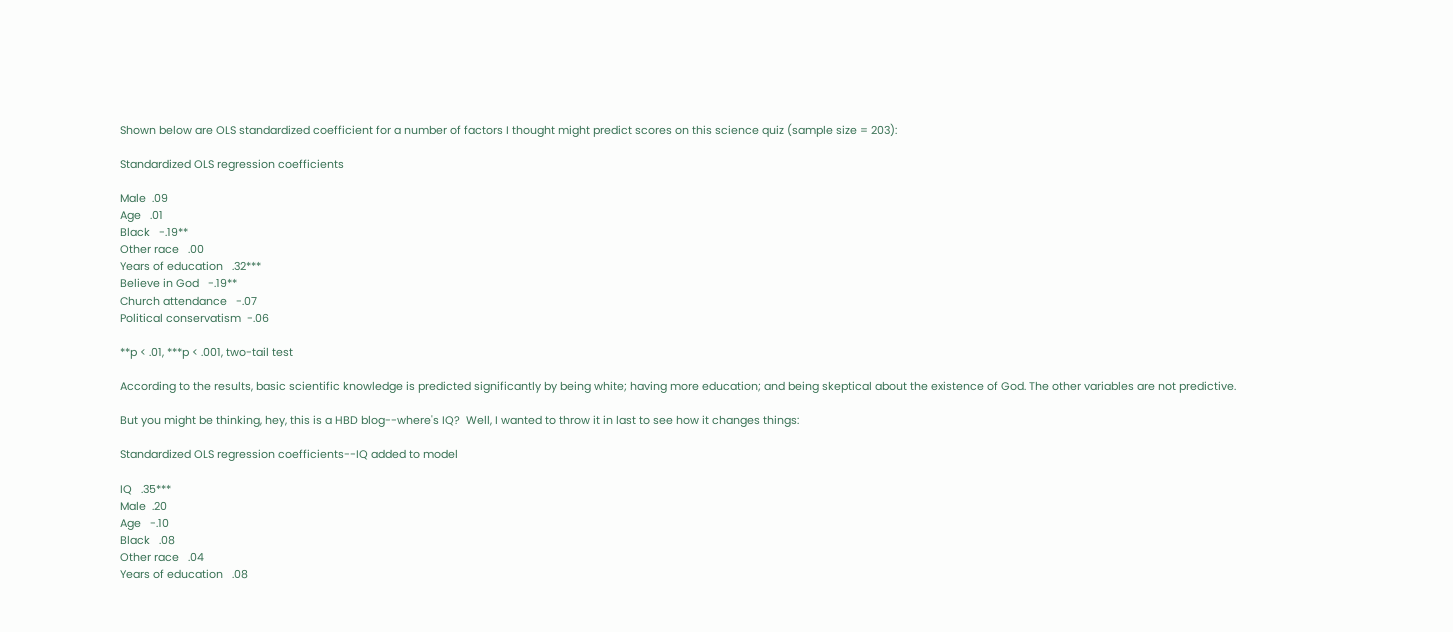Shown below are OLS standardized coefficient for a number of factors I thought might predict scores on this science quiz (sample size = 203):

Standardized OLS regression coefficients

Male  .09
Age   .01
Black   -.19**
Other race   .00
Years of education   .32***
Believe in God   -.19**
Church attendance   -.07
Political conservatism  -.06

**p < .01, ***p < .001, two-tail test

According to the results, basic scientific knowledge is predicted significantly by being white; having more education; and being skeptical about the existence of God. The other variables are not predictive.

But you might be thinking, hey, this is a HBD blog--where's IQ?  Well, I wanted to throw it in last to see how it changes things:

Standardized OLS regression coefficients--IQ added to model

IQ   .35***
Male  .20
Age   -.10
Black   .08
Other race   .04
Years of education   .08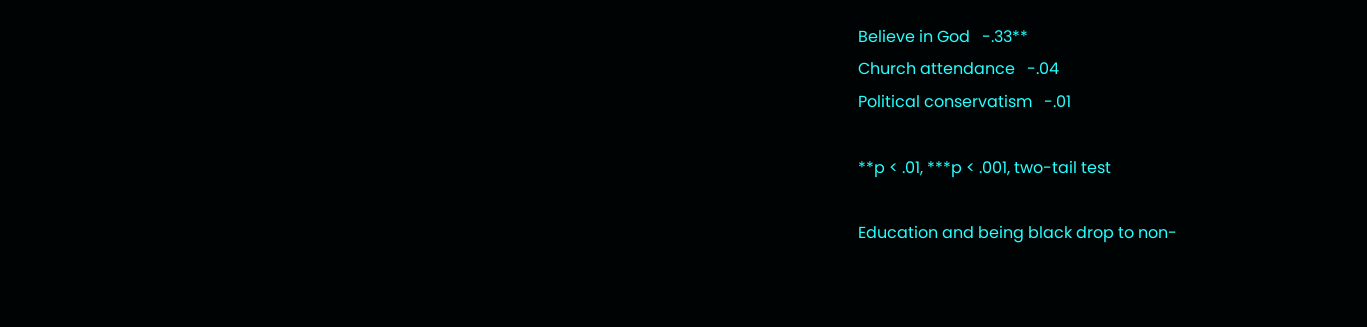Believe in God   -.33**
Church attendance   -.04
Political conservatism   -.01

**p < .01, ***p < .001, two-tail test

Education and being black drop to non-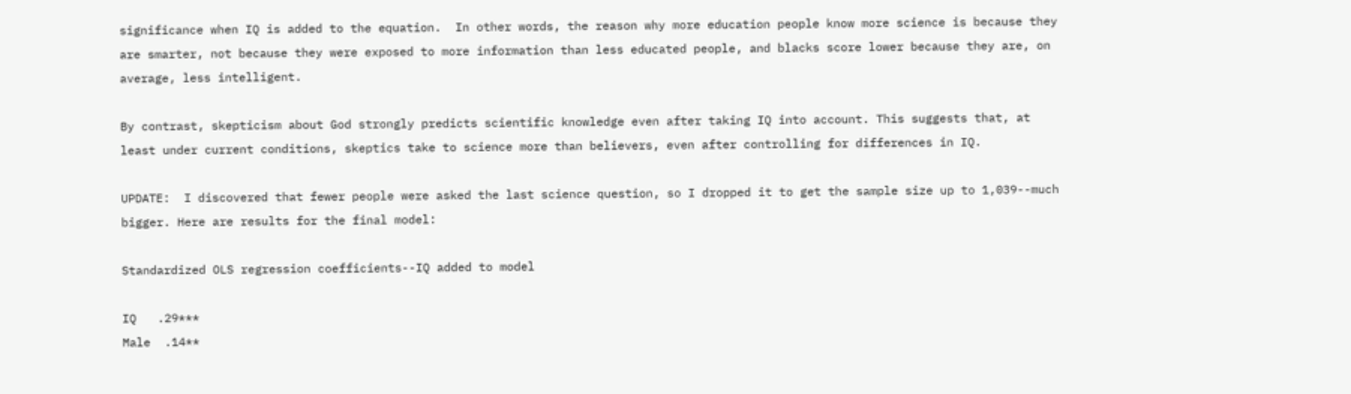significance when IQ is added to the equation.  In other words, the reason why more education people know more science is because they are smarter, not because they were exposed to more information than less educated people, and blacks score lower because they are, on average, less intelligent.

By contrast, skepticism about God strongly predicts scientific knowledge even after taking IQ into account. This suggests that, at least under current conditions, skeptics take to science more than believers, even after controlling for differences in IQ.

UPDATE:  I discovered that fewer people were asked the last science question, so I dropped it to get the sample size up to 1,039--much bigger. Here are results for the final model:

Standardized OLS regression coefficients--IQ added to model

IQ   .29***
Male  .14**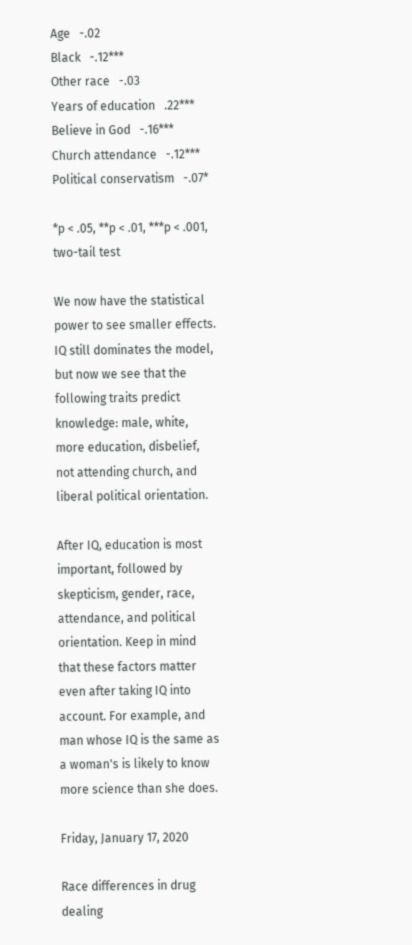Age   -.02
Black   -.12***
Other race   -.03
Years of education   .22***
Believe in God   -.16***
Church attendance   -.12***
Political conservatism   -.07*

*p < .05, **p < .01, ***p < .001, two-tail test

We now have the statistical power to see smaller effects.  IQ still dominates the model, but now we see that the following traits predict knowledge: male, white, more education, disbelief, not attending church, and liberal political orientation.

After IQ, education is most important, followed by skepticism, gender, race, attendance, and political orientation. Keep in mind that these factors matter even after taking IQ into account. For example, and man whose IQ is the same as a woman's is likely to know more science than she does.

Friday, January 17, 2020

Race differences in drug dealing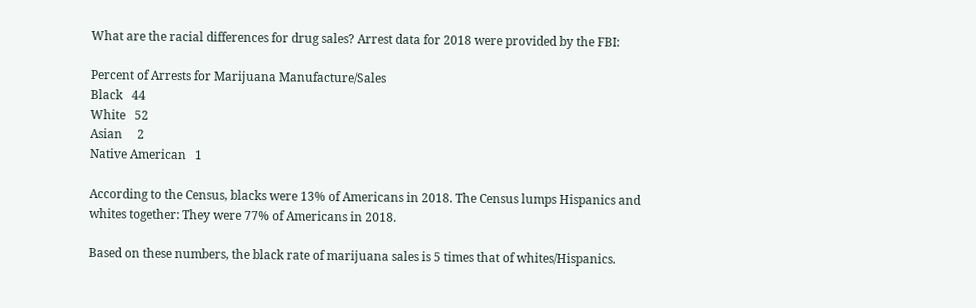What are the racial differences for drug sales? Arrest data for 2018 were provided by the FBI:

Percent of Arrests for Marijuana Manufacture/Sales
Black   44
White   52
Asian     2
Native American   1

According to the Census, blacks were 13% of Americans in 2018. The Census lumps Hispanics and whites together: They were 77% of Americans in 2018.

Based on these numbers, the black rate of marijuana sales is 5 times that of whites/Hispanics.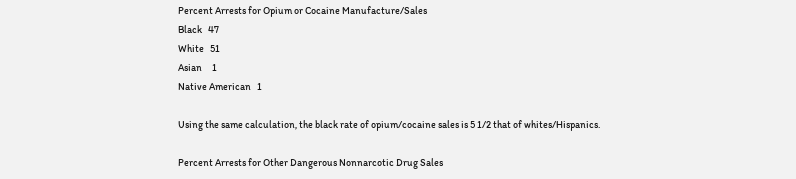Percent Arrests for Opium or Cocaine Manufacture/Sales
Black   47
White   51
Asian     1
Native American   1

Using the same calculation, the black rate of opium/cocaine sales is 5 1/2 that of whites/Hispanics.

Percent Arrests for Other Dangerous Nonnarcotic Drug Sales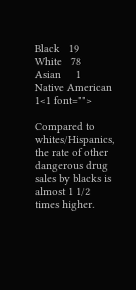Black   19
White   78
Asian     1
Native American   1<1 font="">

Compared to whites/Hispanics, the rate of other dangerous drug sales by blacks is almost 1 1/2 times higher.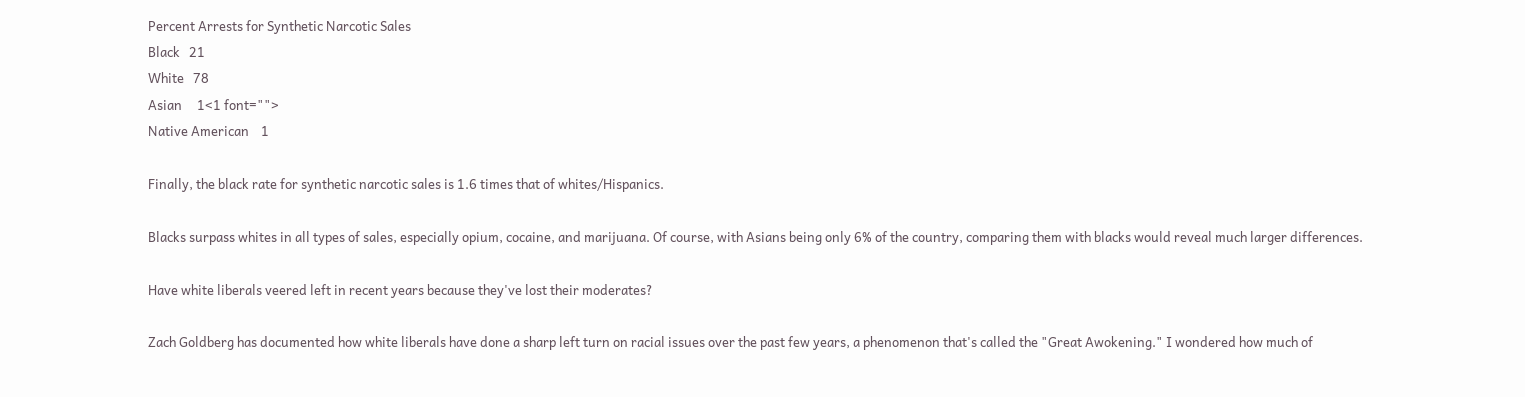Percent Arrests for Synthetic Narcotic Sales
Black   21
White   78
Asian     1<1 font="">
Native American    1

Finally, the black rate for synthetic narcotic sales is 1.6 times that of whites/Hispanics.

Blacks surpass whites in all types of sales, especially opium, cocaine, and marijuana. Of course, with Asians being only 6% of the country, comparing them with blacks would reveal much larger differences.

Have white liberals veered left in recent years because they've lost their moderates?

Zach Goldberg has documented how white liberals have done a sharp left turn on racial issues over the past few years, a phenomenon that's called the "Great Awokening." I wondered how much of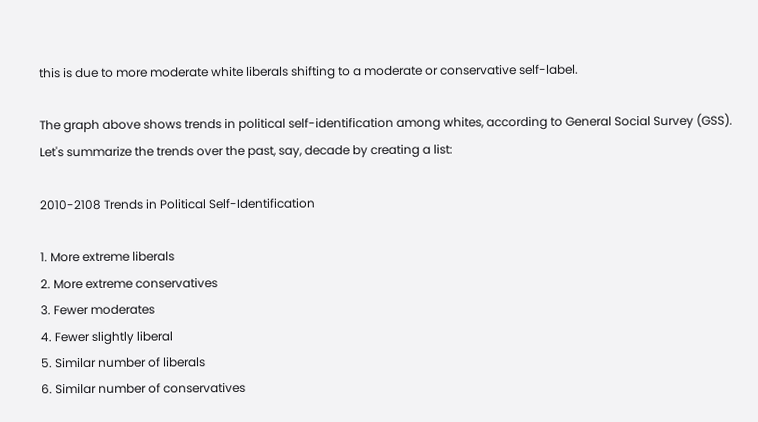this is due to more moderate white liberals shifting to a moderate or conservative self-label.

The graph above shows trends in political self-identification among whites, according to General Social Survey (GSS). Let's summarize the trends over the past, say, decade by creating a list:

2010-2108 Trends in Political Self-Identification

1. More extreme liberals
2. More extreme conservatives
3. Fewer moderates
4. Fewer slightly liberal
5. Similar number of liberals
6. Similar number of conservatives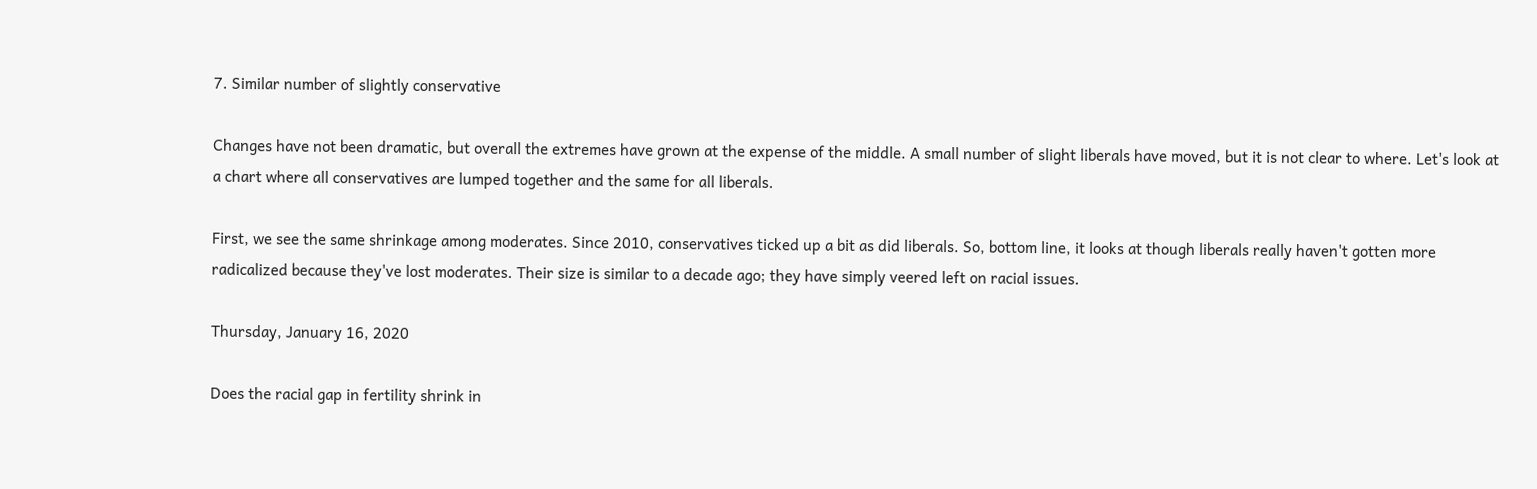7. Similar number of slightly conservative

Changes have not been dramatic, but overall the extremes have grown at the expense of the middle. A small number of slight liberals have moved, but it is not clear to where. Let's look at a chart where all conservatives are lumped together and the same for all liberals.

First, we see the same shrinkage among moderates. Since 2010, conservatives ticked up a bit as did liberals. So, bottom line, it looks at though liberals really haven't gotten more radicalized because they've lost moderates. Their size is similar to a decade ago; they have simply veered left on racial issues.

Thursday, January 16, 2020

Does the racial gap in fertility shrink in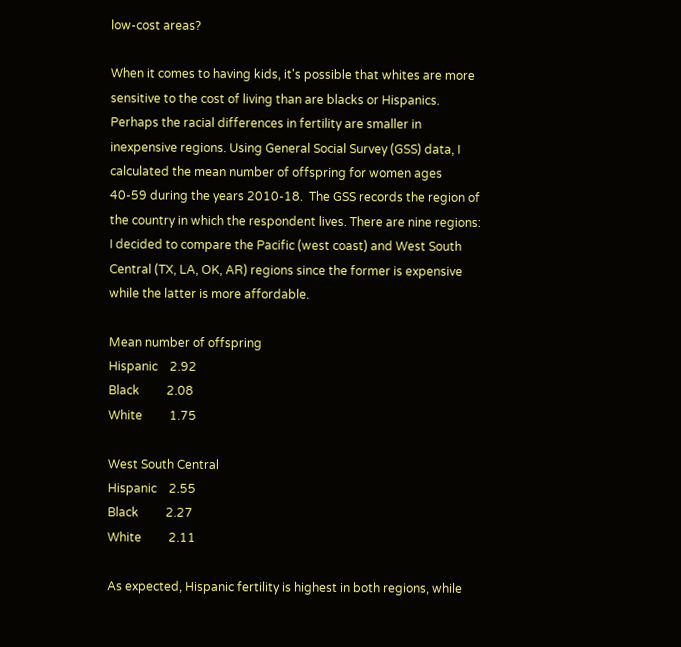low-cost areas?

When it comes to having kids, it's possible that whites are more sensitive to the cost of living than are blacks or Hispanics. Perhaps the racial differences in fertility are smaller in inexpensive regions. Using General Social Survey (GSS) data, I calculated the mean number of offspring for women ages 40-59 during the years 2010-18.  The GSS records the region of the country in which the respondent lives. There are nine regions: I decided to compare the Pacific (west coast) and West South Central (TX, LA, OK, AR) regions since the former is expensive while the latter is more affordable.

Mean number of offspring
Hispanic    2.92
Black         2.08
White         1.75

West South Central
Hispanic    2.55
Black         2.27
White         2.11

As expected, Hispanic fertility is highest in both regions, while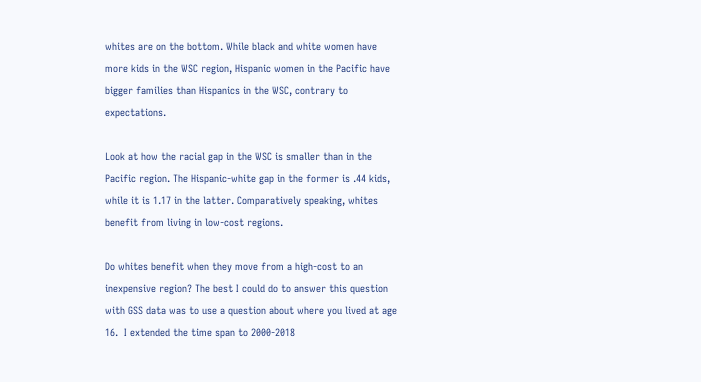whites are on the bottom. While black and white women have more kids in the WSC region, Hispanic women in the Pacific have bigger families than Hispanics in the WSC, contrary to expectations.

Look at how the racial gap in the WSC is smaller than in the Pacific region. The Hispanic-white gap in the former is .44 kids, while it is 1.17 in the latter. Comparatively speaking, whites benefit from living in low-cost regions.

Do whites benefit when they move from a high-cost to an inexpensive region? The best I could do to answer this question with GSS data was to use a question about where you lived at age 16.  I extended the time span to 2000-2018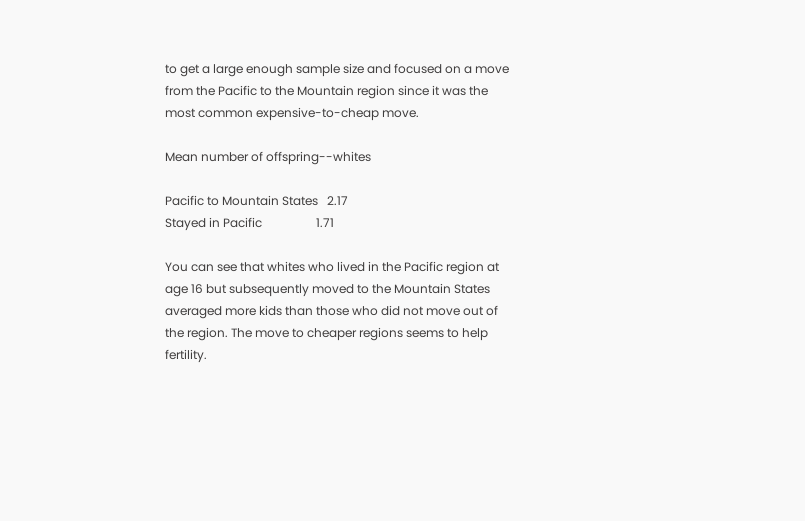to get a large enough sample size and focused on a move from the Pacific to the Mountain region since it was the most common expensive-to-cheap move.

Mean number of offspring--whites

Pacific to Mountain States   2.17
Stayed in Pacific                  1.71

You can see that whites who lived in the Pacific region at age 16 but subsequently moved to the Mountain States averaged more kids than those who did not move out of the region. The move to cheaper regions seems to help fertility.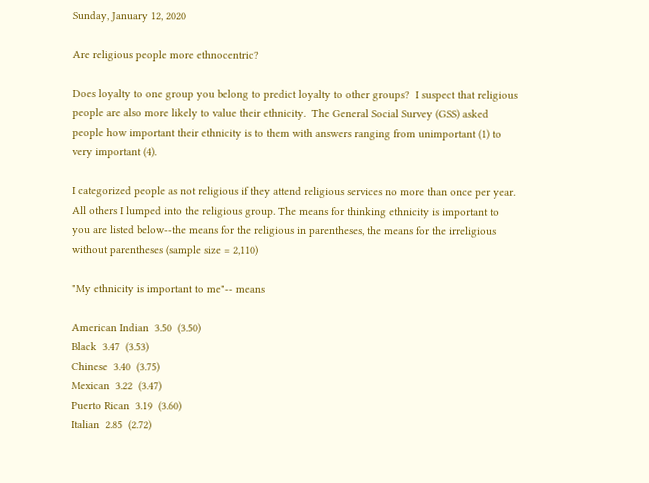Sunday, January 12, 2020

Are religious people more ethnocentric?

Does loyalty to one group you belong to predict loyalty to other groups?  I suspect that religious people are also more likely to value their ethnicity.  The General Social Survey (GSS) asked people how important their ethnicity is to them with answers ranging from unimportant (1) to very important (4).

I categorized people as not religious if they attend religious services no more than once per year. All others I lumped into the religious group. The means for thinking ethnicity is important to you are listed below--the means for the religious in parentheses, the means for the irreligious without parentheses (sample size = 2,110)

"My ethnicity is important to me"-- means

American Indian  3.50  (3.50)
Black  3.47  (3.53)
Chinese  3.40  (3.75)
Mexican  3.22  (3.47)
Puerto Rican  3.19  (3.60)
Italian  2.85  (2.72)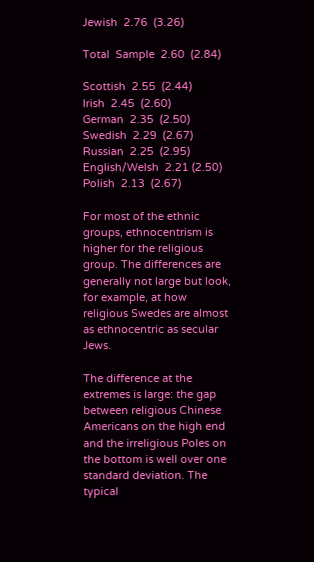Jewish  2.76  (3.26)

Total  Sample  2.60  (2.84)

Scottish  2.55  (2.44)
Irish  2.45  (2.60)
German  2.35  (2.50)
Swedish  2.29  (2.67)
Russian  2.25  (2.95)
English/Welsh  2.21 (2.50)
Polish  2.13  (2.67)

For most of the ethnic groups, ethnocentrism is higher for the religious group. The differences are generally not large but look, for example, at how religious Swedes are almost as ethnocentric as secular Jews.

The difference at the extremes is large: the gap between religious Chinese Americans on the high end and the irreligious Poles on the bottom is well over one standard deviation. The typical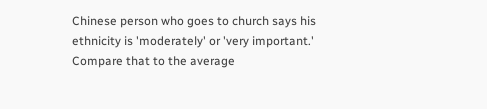Chinese person who goes to church says his ethnicity is 'moderately' or 'very important.' Compare that to the average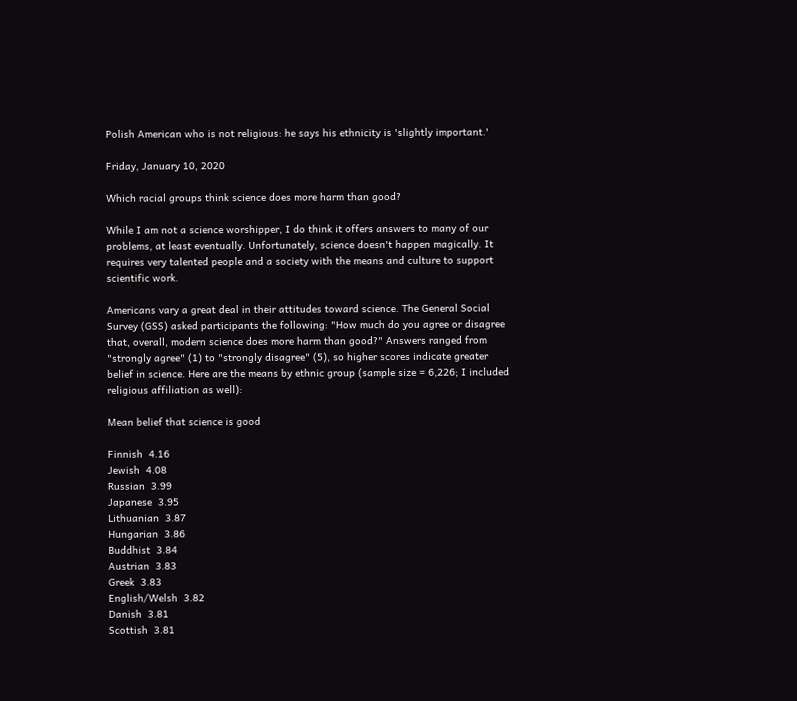Polish American who is not religious: he says his ethnicity is 'slightly important.'

Friday, January 10, 2020

Which racial groups think science does more harm than good?

While I am not a science worshipper, I do think it offers answers to many of our problems, at least eventually. Unfortunately, science doesn't happen magically. It requires very talented people and a society with the means and culture to support scientific work.

Americans vary a great deal in their attitudes toward science. The General Social Survey (GSS) asked participants the following: "How much do you agree or disagree that, overall, modern science does more harm than good?" Answers ranged from "strongly agree" (1) to "strongly disagree" (5), so higher scores indicate greater belief in science. Here are the means by ethnic group (sample size = 6,226; I included religious affiliation as well):

Mean belief that science is good

Finnish  4.16
Jewish  4.08
Russian  3.99
Japanese  3.95
Lithuanian  3.87
Hungarian  3.86
Buddhist  3.84
Austrian  3.83
Greek  3.83
English/Welsh  3.82
Danish  3.81
Scottish  3.81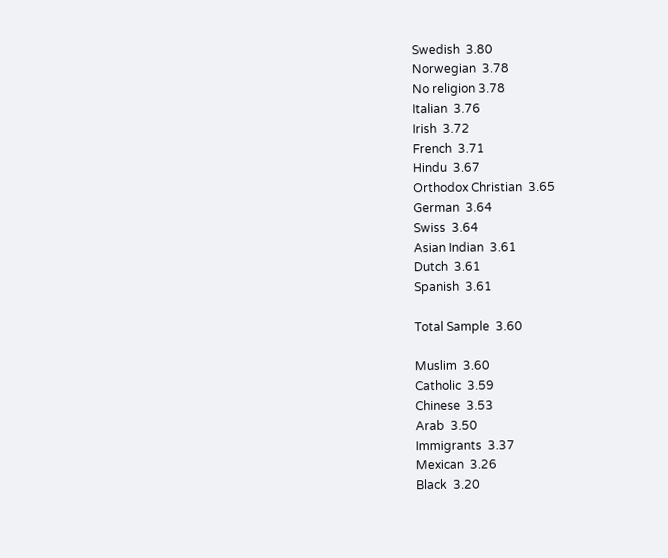Swedish  3.80
Norwegian  3.78
No religion 3.78
Italian  3.76
Irish  3.72
French  3.71
Hindu  3.67
Orthodox Christian  3.65
German  3.64
Swiss  3.64
Asian Indian  3.61
Dutch  3.61
Spanish  3.61

Total Sample  3.60

Muslim  3.60
Catholic  3.59
Chinese  3.53
Arab  3.50
Immigrants  3.37
Mexican  3.26
Black  3.20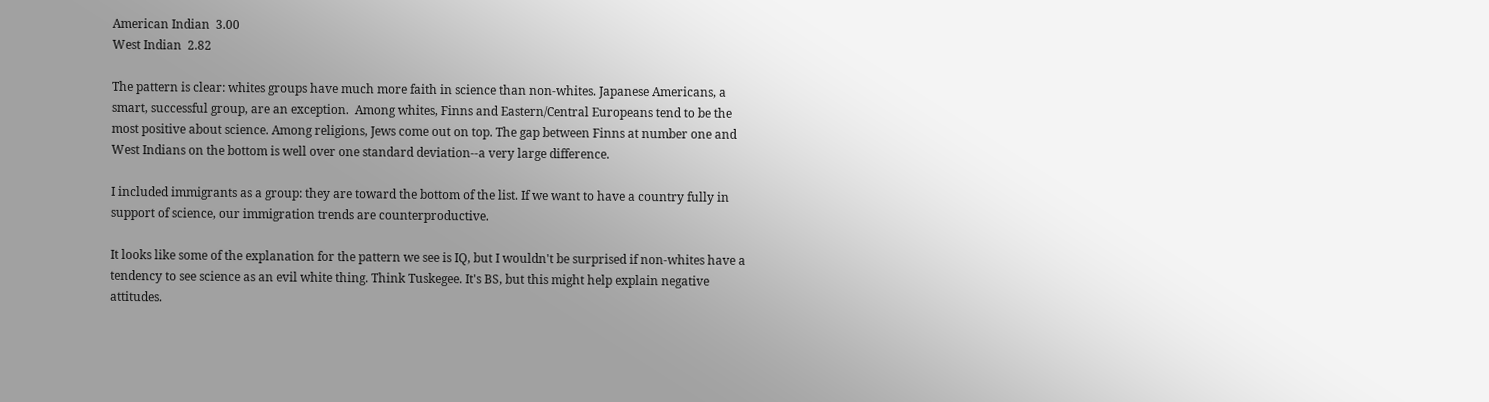American Indian  3.00
West Indian  2.82

The pattern is clear: whites groups have much more faith in science than non-whites. Japanese Americans, a smart, successful group, are an exception.  Among whites, Finns and Eastern/Central Europeans tend to be the most positive about science. Among religions, Jews come out on top. The gap between Finns at number one and West Indians on the bottom is well over one standard deviation--a very large difference.

I included immigrants as a group: they are toward the bottom of the list. If we want to have a country fully in support of science, our immigration trends are counterproductive.

It looks like some of the explanation for the pattern we see is IQ, but I wouldn't be surprised if non-whites have a tendency to see science as an evil white thing. Think Tuskegee. It's BS, but this might help explain negative attitudes.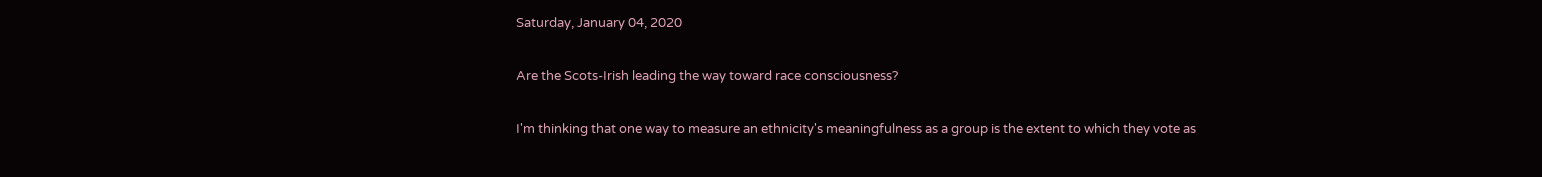Saturday, January 04, 2020

Are the Scots-Irish leading the way toward race consciousness?

I'm thinking that one way to measure an ethnicity's meaningfulness as a group is the extent to which they vote as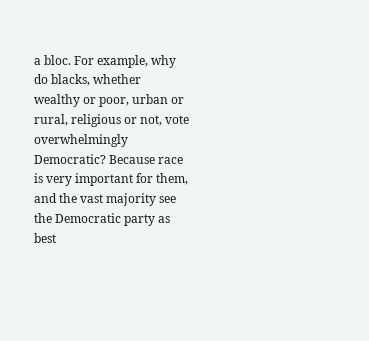a bloc. For example, why do blacks, whether wealthy or poor, urban or rural, religious or not, vote overwhelmingly Democratic? Because race is very important for them, and the vast majority see the Democratic party as best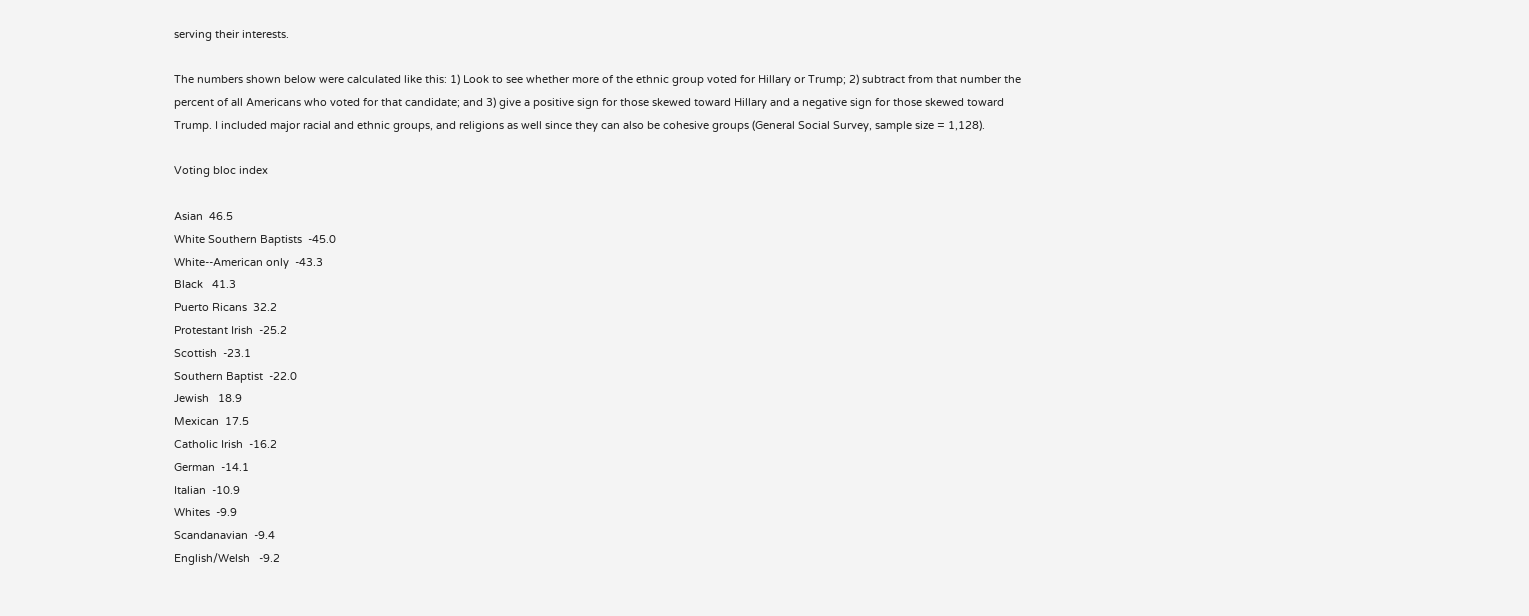serving their interests.

The numbers shown below were calculated like this: 1) Look to see whether more of the ethnic group voted for Hillary or Trump; 2) subtract from that number the percent of all Americans who voted for that candidate; and 3) give a positive sign for those skewed toward Hillary and a negative sign for those skewed toward Trump. I included major racial and ethnic groups, and religions as well since they can also be cohesive groups (General Social Survey, sample size = 1,128).

Voting bloc index

Asian  46.5
White Southern Baptists  -45.0
White--American only  -43.3
Black   41.3
Puerto Ricans  32.2
Protestant Irish  -25.2
Scottish  -23.1
Southern Baptist  -22.0
Jewish   18.9
Mexican  17.5
Catholic Irish  -16.2
German  -14.1
Italian  -10.9
Whites  -9.9
Scandanavian  -9.4
English/Welsh   -9.2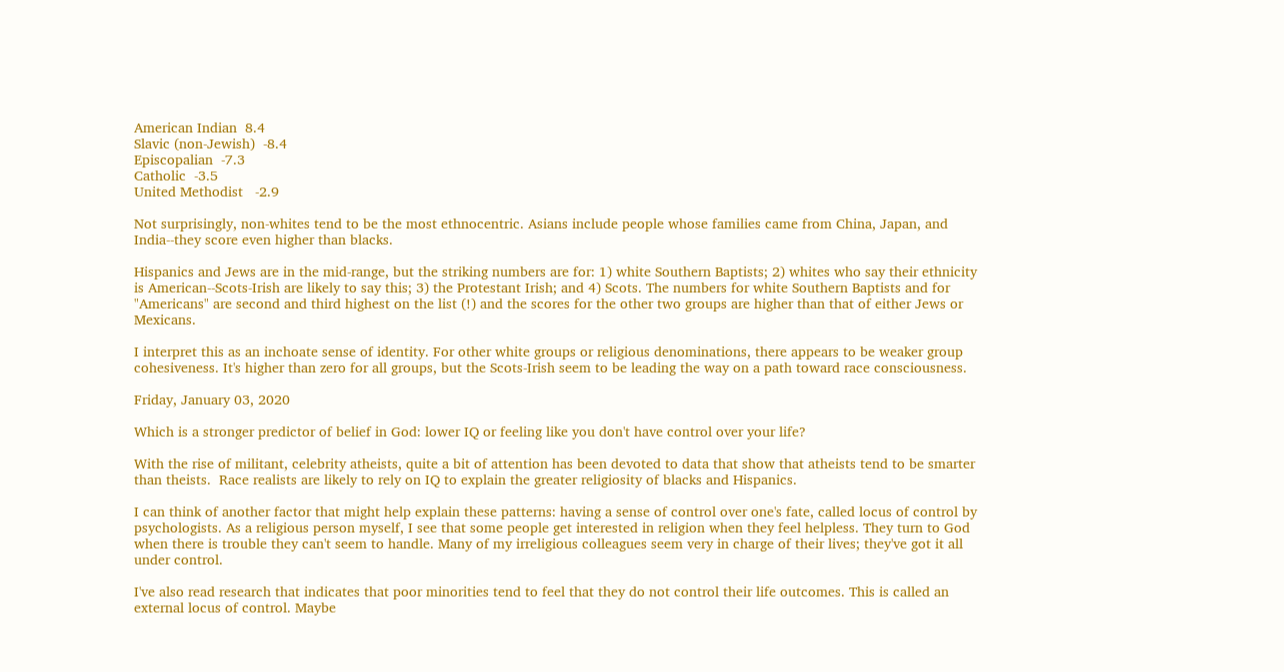American Indian  8.4
Slavic (non-Jewish)  -8.4
Episcopalian  -7.3
Catholic  -3.5
United Methodist   -2.9

Not surprisingly, non-whites tend to be the most ethnocentric. Asians include people whose families came from China, Japan, and India--they score even higher than blacks.

Hispanics and Jews are in the mid-range, but the striking numbers are for: 1) white Southern Baptists; 2) whites who say their ethnicity is American--Scots-Irish are likely to say this; 3) the Protestant Irish; and 4) Scots. The numbers for white Southern Baptists and for "Americans" are second and third highest on the list (!) and the scores for the other two groups are higher than that of either Jews or Mexicans.

I interpret this as an inchoate sense of identity. For other white groups or religious denominations, there appears to be weaker group cohesiveness. It's higher than zero for all groups, but the Scots-Irish seem to be leading the way on a path toward race consciousness.

Friday, January 03, 2020

Which is a stronger predictor of belief in God: lower IQ or feeling like you don't have control over your life?

With the rise of militant, celebrity atheists, quite a bit of attention has been devoted to data that show that atheists tend to be smarter than theists.  Race realists are likely to rely on IQ to explain the greater religiosity of blacks and Hispanics.

I can think of another factor that might help explain these patterns: having a sense of control over one's fate, called locus of control by psychologists. As a religious person myself, I see that some people get interested in religion when they feel helpless. They turn to God when there is trouble they can't seem to handle. Many of my irreligious colleagues seem very in charge of their lives; they've got it all under control.

I've also read research that indicates that poor minorities tend to feel that they do not control their life outcomes. This is called an external locus of control. Maybe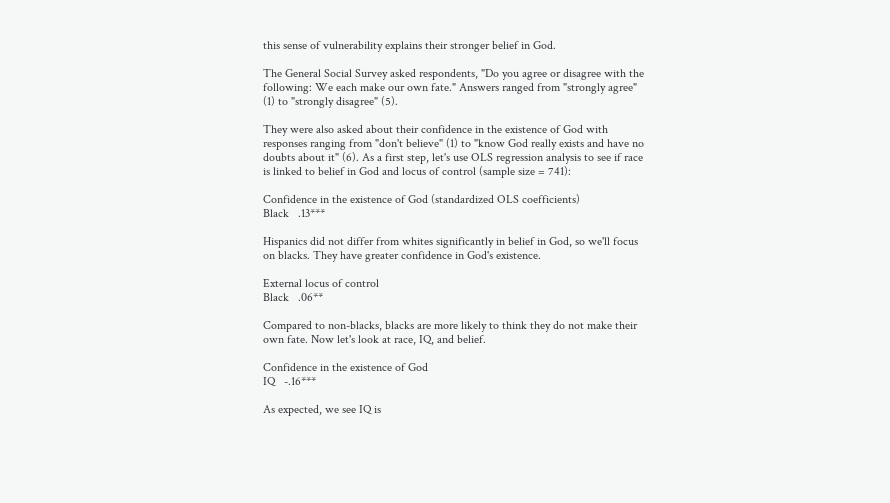this sense of vulnerability explains their stronger belief in God.

The General Social Survey asked respondents, "Do you agree or disagree with the following: We each make our own fate." Answers ranged from "strongly agree" (1) to "strongly disagree" (5).

They were also asked about their confidence in the existence of God with responses ranging from "don't believe" (1) to "know God really exists and have no doubts about it" (6). As a first step, let's use OLS regression analysis to see if race is linked to belief in God and locus of control (sample size = 741):

Confidence in the existence of God (standardized OLS coefficients)
Black   .13***

Hispanics did not differ from whites significantly in belief in God, so we'll focus on blacks. They have greater confidence in God's existence.

External locus of control
Black   .06**

Compared to non-blacks, blacks are more likely to think they do not make their own fate. Now let's look at race, IQ, and belief.

Confidence in the existence of God
IQ   -.16***

As expected, we see IQ is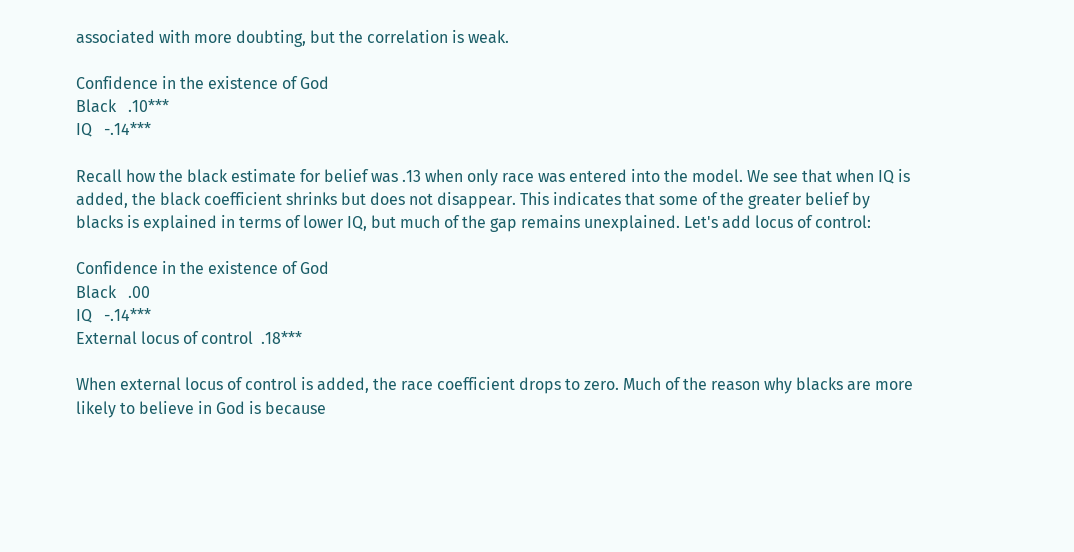associated with more doubting, but the correlation is weak.

Confidence in the existence of God
Black   .10***
IQ   -.14***

Recall how the black estimate for belief was .13 when only race was entered into the model. We see that when IQ is added, the black coefficient shrinks but does not disappear. This indicates that some of the greater belief by blacks is explained in terms of lower IQ, but much of the gap remains unexplained. Let's add locus of control:

Confidence in the existence of God
Black   .00
IQ   -.14***
External locus of control  .18***

When external locus of control is added, the race coefficient drops to zero. Much of the reason why blacks are more likely to believe in God is because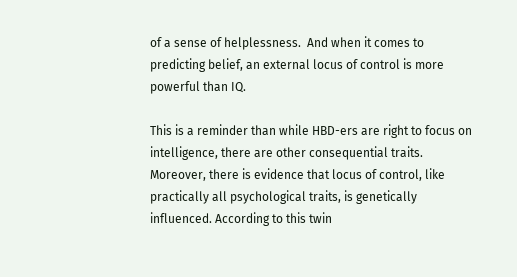of a sense of helplessness.  And when it comes to predicting belief, an external locus of control is more powerful than IQ.

This is a reminder than while HBD-ers are right to focus on intelligence, there are other consequential traits. Moreover, there is evidence that locus of control, like practically all psychological traits, is genetically influenced. According to this twin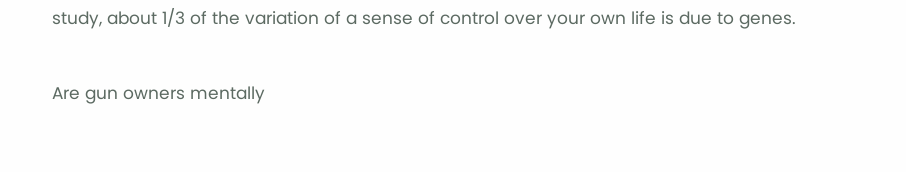study, about 1/3 of the variation of a sense of control over your own life is due to genes.

Are gun owners mentally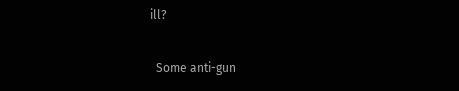ill?

  Some anti-gun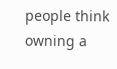people think owning a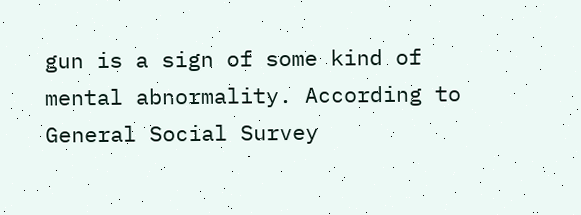gun is a sign of some kind of mental abnormality. According to General Social Survey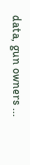data, gun owners ...